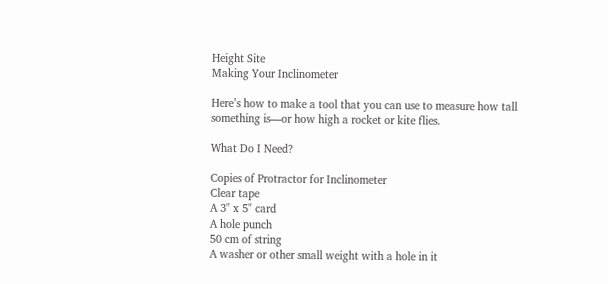Height Site
Making Your Inclinometer

Here’s how to make a tool that you can use to measure how tall something is—or how high a rocket or kite flies.

What Do I Need?

Copies of Protractor for Inclinometer
Clear tape
A 3" x 5" card
A hole punch
50 cm of string
A washer or other small weight with a hole in it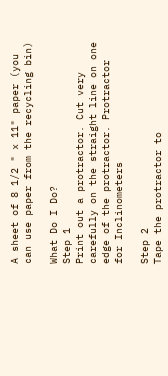A sheet of 8 1/2 " x 11" paper (you can use paper from the recycling bin)

What Do I Do?
Step 1
Print out a protractor. Cut very carefully on the straight line on one edge of the protractor. Protractor for Inclinometers

Step 2
Tape the protractor to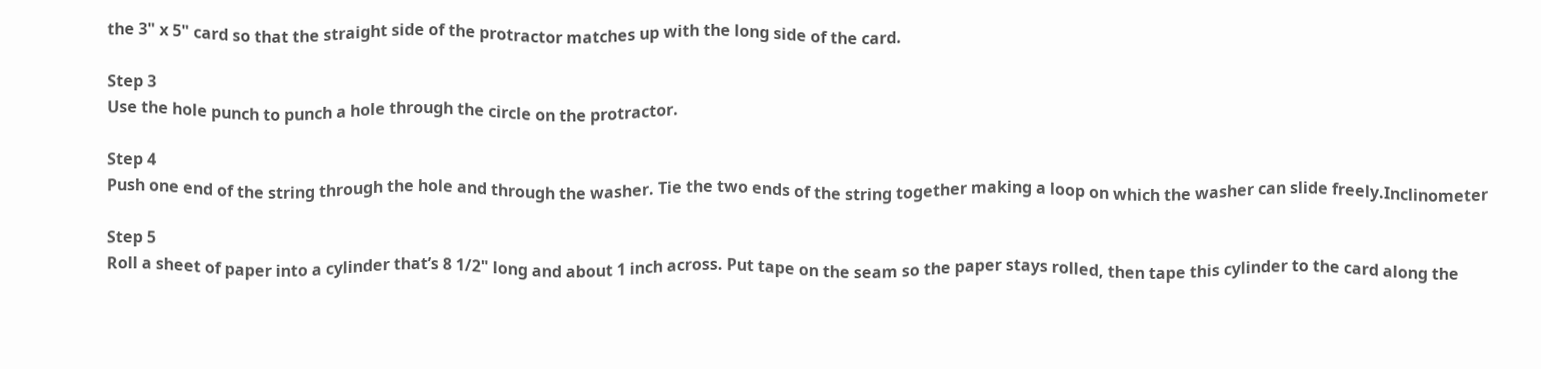the 3" x 5" card so that the straight side of the protractor matches up with the long side of the card.

Step 3
Use the hole punch to punch a hole through the circle on the protractor.

Step 4
Push one end of the string through the hole and through the washer. Tie the two ends of the string together making a loop on which the washer can slide freely.Inclinometer

Step 5
Roll a sheet of paper into a cylinder that’s 8 1/2" long and about 1 inch across. Put tape on the seam so the paper stays rolled, then tape this cylinder to the card along the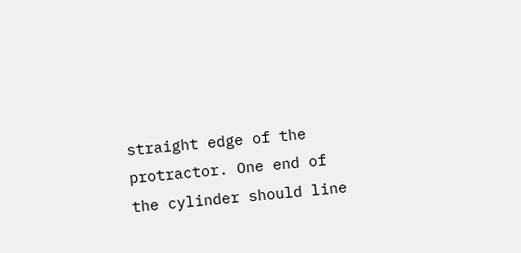straight edge of the protractor. One end of the cylinder should line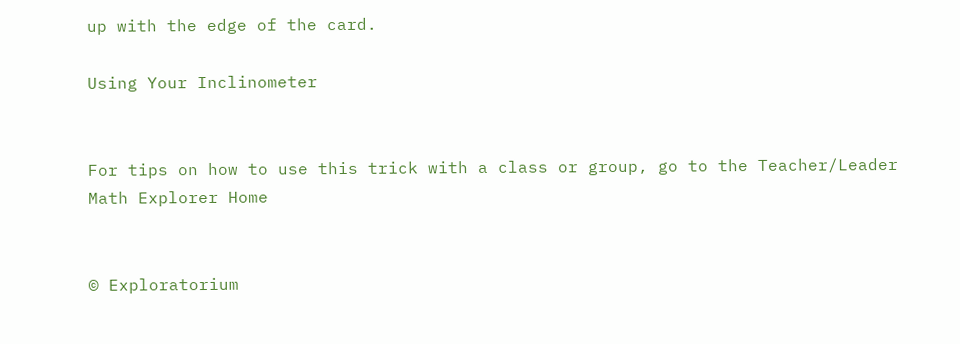up with the edge of the card.

Using Your Inclinometer


For tips on how to use this trick with a class or group, go to the Teacher/Leader
Math Explorer Home


© Exploratorium